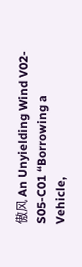傲风 An Unyielding Wind V02-S05-C01 “Borrowing a Vehicle,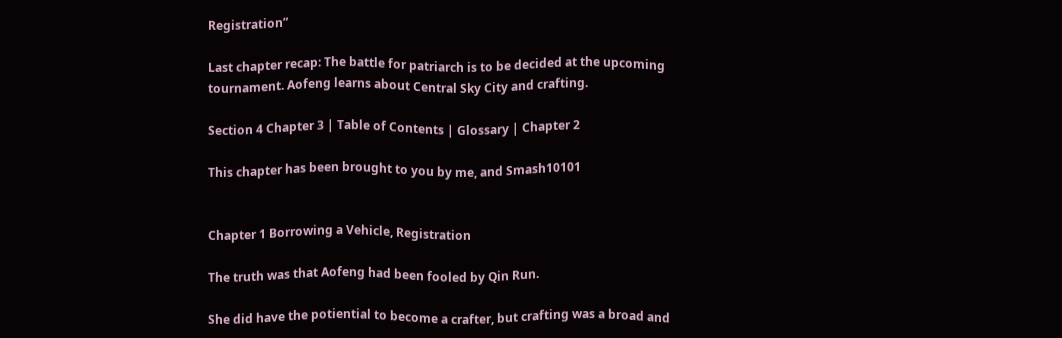Registration”

Last chapter recap: The battle for patriarch is to be decided at the upcoming tournament. Aofeng learns about Central Sky City and crafting.

Section 4 Chapter 3 | Table of Contents | Glossary | Chapter 2

This chapter has been brought to you by me, and Smash10101


Chapter 1 Borrowing a Vehicle, Registration

The truth was that Aofeng had been fooled by Qin Run.

She did have the potiential to become a crafter, but crafting was a broad and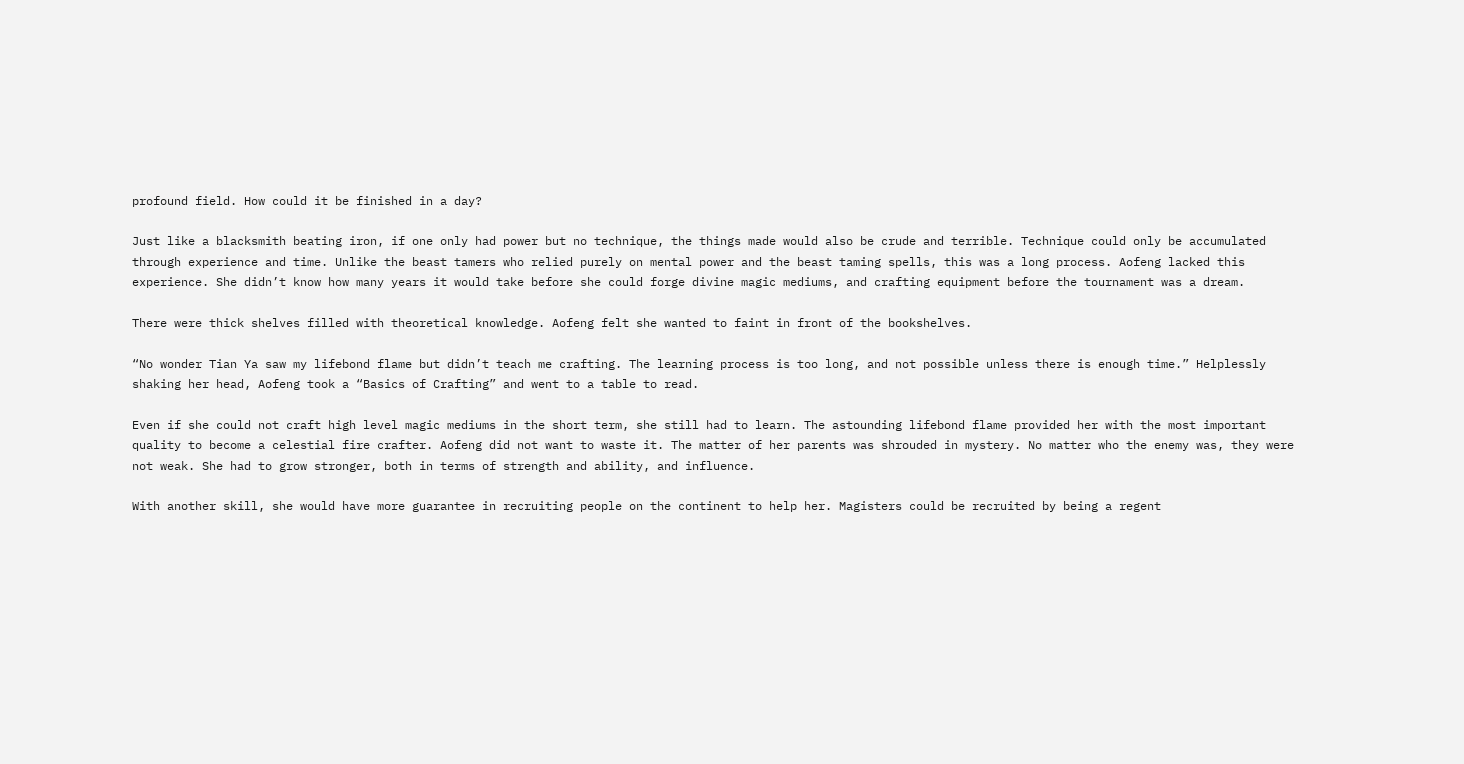profound field. How could it be finished in a day?

Just like a blacksmith beating iron, if one only had power but no technique, the things made would also be crude and terrible. Technique could only be accumulated through experience and time. Unlike the beast tamers who relied purely on mental power and the beast taming spells, this was a long process. Aofeng lacked this experience. She didn’t know how many years it would take before she could forge divine magic mediums, and crafting equipment before the tournament was a dream.

There were thick shelves filled with theoretical knowledge. Aofeng felt she wanted to faint in front of the bookshelves.

“No wonder Tian Ya saw my lifebond flame but didn’t teach me crafting. The learning process is too long, and not possible unless there is enough time.” Helplessly shaking her head, Aofeng took a “Basics of Crafting” and went to a table to read.

Even if she could not craft high level magic mediums in the short term, she still had to learn. The astounding lifebond flame provided her with the most important quality to become a celestial fire crafter. Aofeng did not want to waste it. The matter of her parents was shrouded in mystery. No matter who the enemy was, they were not weak. She had to grow stronger, both in terms of strength and ability, and influence.

With another skill, she would have more guarantee in recruiting people on the continent to help her. Magisters could be recruited by being a regent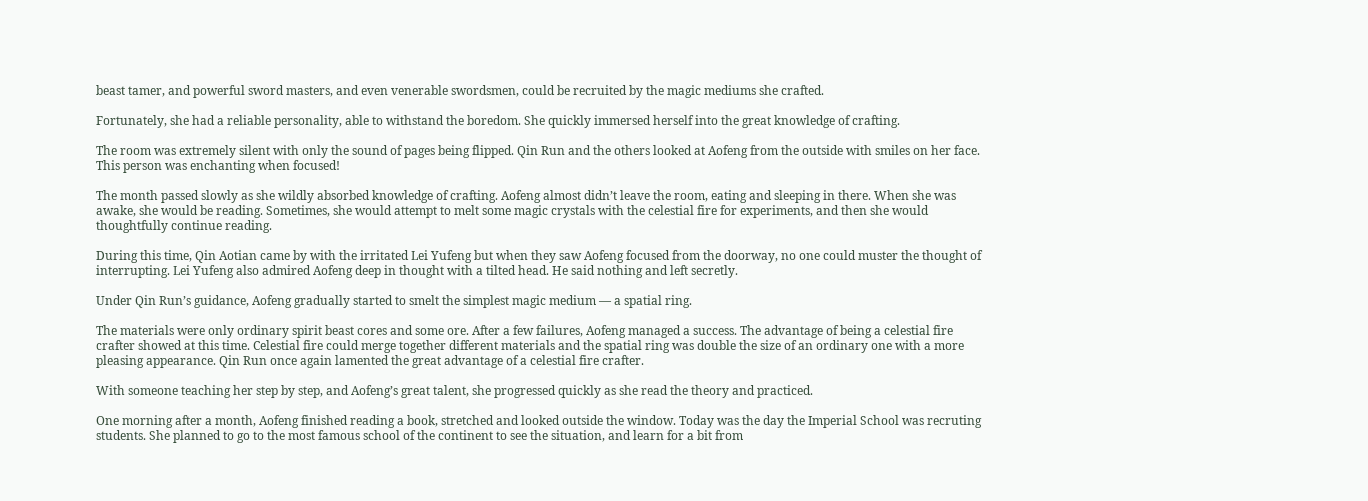beast tamer, and powerful sword masters, and even venerable swordsmen, could be recruited by the magic mediums she crafted.

Fortunately, she had a reliable personality, able to withstand the boredom. She quickly immersed herself into the great knowledge of crafting.

The room was extremely silent with only the sound of pages being flipped. Qin Run and the others looked at Aofeng from the outside with smiles on her face. This person was enchanting when focused!

The month passed slowly as she wildly absorbed knowledge of crafting. Aofeng almost didn’t leave the room, eating and sleeping in there. When she was awake, she would be reading. Sometimes, she would attempt to melt some magic crystals with the celestial fire for experiments, and then she would thoughtfully continue reading.

During this time, Qin Aotian came by with the irritated Lei Yufeng but when they saw Aofeng focused from the doorway, no one could muster the thought of interrupting. Lei Yufeng also admired Aofeng deep in thought with a tilted head. He said nothing and left secretly.

Under Qin Run’s guidance, Aofeng gradually started to smelt the simplest magic medium — a spatial ring.

The materials were only ordinary spirit beast cores and some ore. After a few failures, Aofeng managed a success. The advantage of being a celestial fire crafter showed at this time. Celestial fire could merge together different materials and the spatial ring was double the size of an ordinary one with a more pleasing appearance. Qin Run once again lamented the great advantage of a celestial fire crafter.

With someone teaching her step by step, and Aofeng’s great talent, she progressed quickly as she read the theory and practiced.

One morning after a month, Aofeng finished reading a book, stretched and looked outside the window. Today was the day the Imperial School was recruting students. She planned to go to the most famous school of the continent to see the situation, and learn for a bit from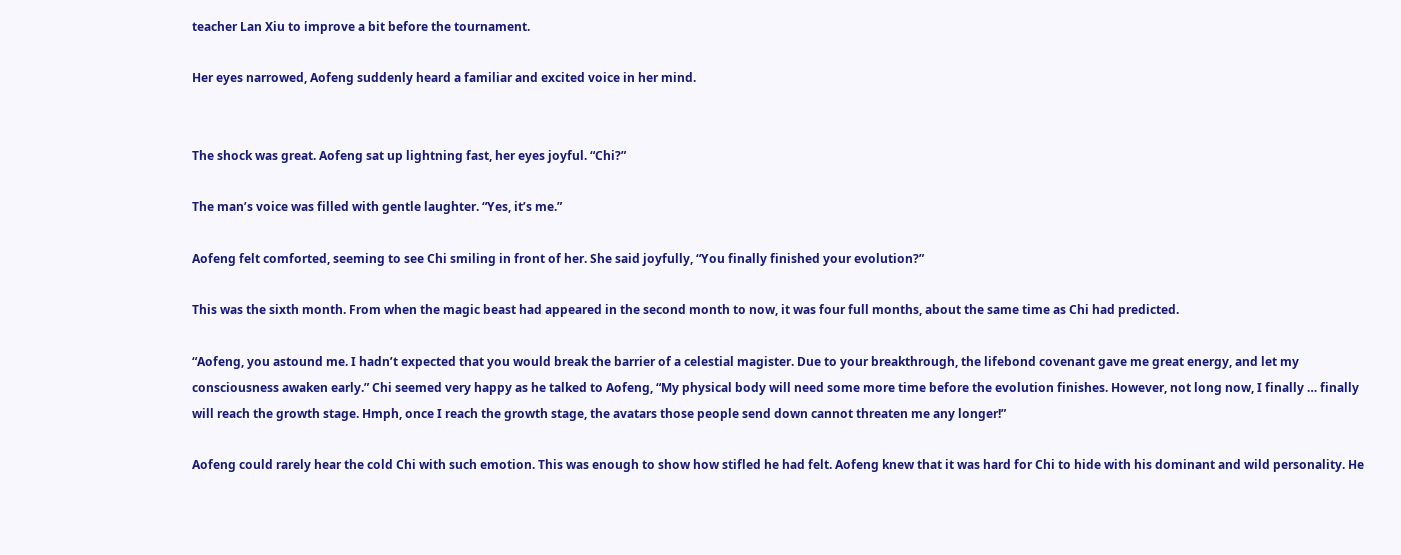teacher Lan Xiu to improve a bit before the tournament.

Her eyes narrowed, Aofeng suddenly heard a familiar and excited voice in her mind.


The shock was great. Aofeng sat up lightning fast, her eyes joyful. “Chi?”

The man’s voice was filled with gentle laughter. “Yes, it’s me.”

Aofeng felt comforted, seeming to see Chi smiling in front of her. She said joyfully, “You finally finished your evolution?”

This was the sixth month. From when the magic beast had appeared in the second month to now, it was four full months, about the same time as Chi had predicted.

“Aofeng, you astound me. I hadn’t expected that you would break the barrier of a celestial magister. Due to your breakthrough, the lifebond covenant gave me great energy, and let my consciousness awaken early.” Chi seemed very happy as he talked to Aofeng, “My physical body will need some more time before the evolution finishes. However, not long now, I finally … finally will reach the growth stage. Hmph, once I reach the growth stage, the avatars those people send down cannot threaten me any longer!”

Aofeng could rarely hear the cold Chi with such emotion. This was enough to show how stifled he had felt. Aofeng knew that it was hard for Chi to hide with his dominant and wild personality. He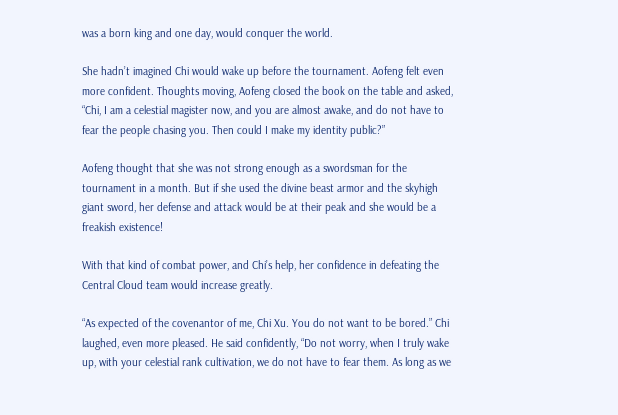was a born king and one day, would conquer the world.

She hadn’t imagined Chi would wake up before the tournament. Aofeng felt even more confident. Thoughts moving, Aofeng closed the book on the table and asked, “Chi, I am a celestial magister now, and you are almost awake, and do not have to fear the people chasing you. Then could I make my identity public?”

Aofeng thought that she was not strong enough as a swordsman for the tournament in a month. But if she used the divine beast armor and the skyhigh giant sword, her defense and attack would be at their peak and she would be a freakish existence!

With that kind of combat power, and Chi’s help, her confidence in defeating the Central Cloud team would increase greatly.

“As expected of the covenantor of me, Chi Xu. You do not want to be bored.” Chi laughed, even more pleased. He said confidently, “Do not worry, when I truly wake up, with your celestial rank cultivation, we do not have to fear them. As long as we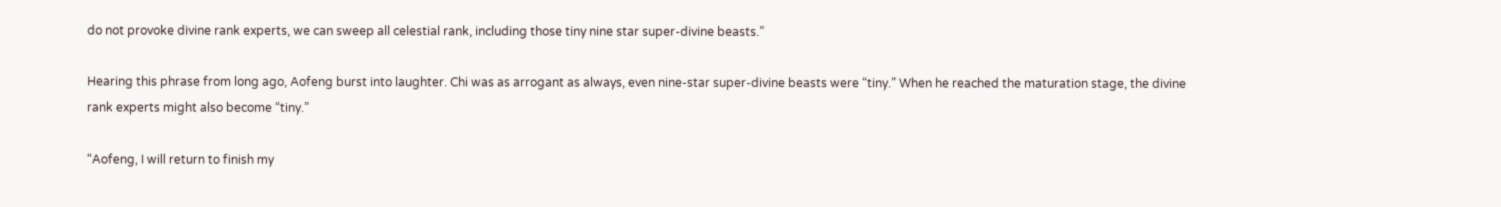do not provoke divine rank experts, we can sweep all celestial rank, including those tiny nine star super-divine beasts.”

Hearing this phrase from long ago, Aofeng burst into laughter. Chi was as arrogant as always, even nine-star super-divine beasts were “tiny.” When he reached the maturation stage, the divine rank experts might also become “tiny.”

“Aofeng, I will return to finish my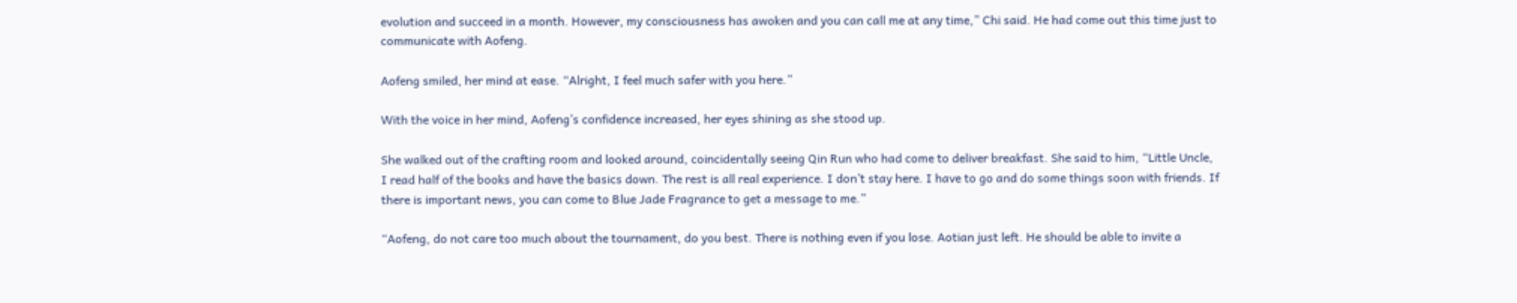evolution and succeed in a month. However, my consciousness has awoken and you can call me at any time,” Chi said. He had come out this time just to communicate with Aofeng.

Aofeng smiled, her mind at ease. “Alright, I feel much safer with you here.”

With the voice in her mind, Aofeng’s confidence increased, her eyes shining as she stood up.

She walked out of the crafting room and looked around, coincidentally seeing Qin Run who had come to deliver breakfast. She said to him, “Little Uncle, I read half of the books and have the basics down. The rest is all real experience. I don’t stay here. I have to go and do some things soon with friends. If there is important news, you can come to Blue Jade Fragrance to get a message to me.”

“Aofeng, do not care too much about the tournament, do you best. There is nothing even if you lose. Aotian just left. He should be able to invite a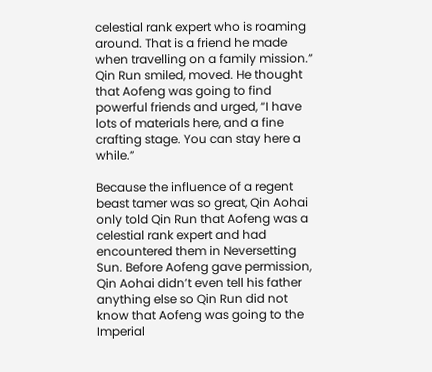celestial rank expert who is roaming around. That is a friend he made when travelling on a family mission.” Qin Run smiled, moved. He thought that Aofeng was going to find powerful friends and urged, “I have lots of materials here, and a fine crafting stage. You can stay here a while.”

Because the influence of a regent beast tamer was so great, Qin Aohai only told Qin Run that Aofeng was a celestial rank expert and had encountered them in Neversetting Sun. Before Aofeng gave permission, Qin Aohai didn’t even tell his father anything else so Qin Run did not know that Aofeng was going to the Imperial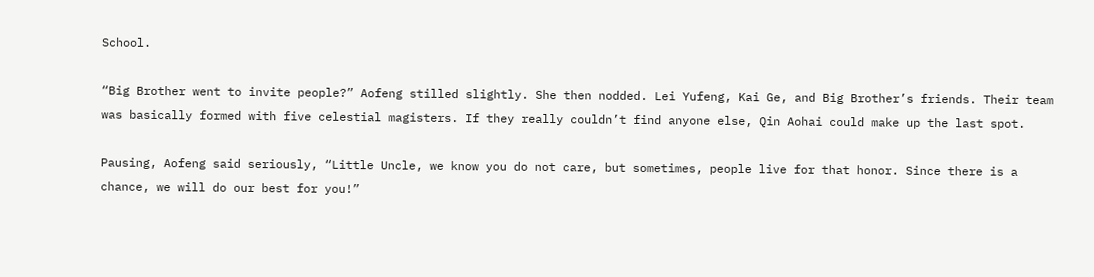School.

“Big Brother went to invite people?” Aofeng stilled slightly. She then nodded. Lei Yufeng, Kai Ge, and Big Brother’s friends. Their team was basically formed with five celestial magisters. If they really couldn’t find anyone else, Qin Aohai could make up the last spot.

Pausing, Aofeng said seriously, “Little Uncle, we know you do not care, but sometimes, people live for that honor. Since there is a chance, we will do our best for you!”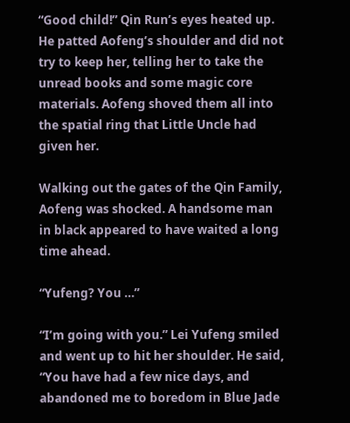“Good child!” Qin Run’s eyes heated up. He patted Aofeng’s shoulder and did not try to keep her, telling her to take the unread books and some magic core materials. Aofeng shoved them all into the spatial ring that Little Uncle had given her.

Walking out the gates of the Qin Family, Aofeng was shocked. A handsome man in black appeared to have waited a long time ahead.

“Yufeng? You …”

“I’m going with you.” Lei Yufeng smiled and went up to hit her shoulder. He said, “You have had a few nice days, and abandoned me to boredom in Blue Jade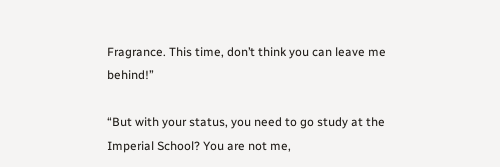Fragrance. This time, don’t think you can leave me behind!”

“But with your status, you need to go study at the Imperial School? You are not me,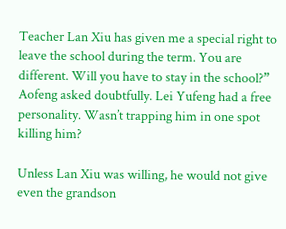Teacher Lan Xiu has given me a special right to leave the school during the term. You are different. Will you have to stay in the school?” Aofeng asked doubtfully. Lei Yufeng had a free personality. Wasn’t trapping him in one spot killing him?

Unless Lan Xiu was willing, he would not give even the grandson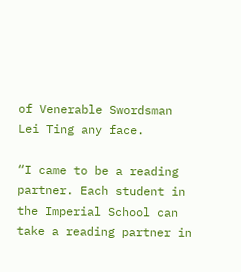of Venerable Swordsman Lei Ting any face.

“I came to be a reading partner. Each student in the Imperial School can take a reading partner in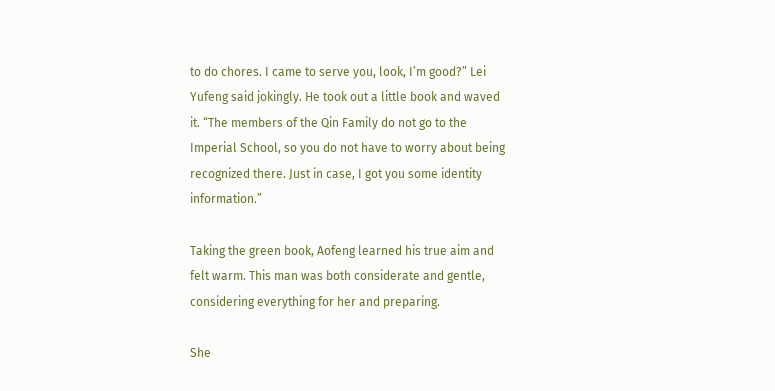to do chores. I came to serve you, look, I’m good?” Lei Yufeng said jokingly. He took out a little book and waved it. “The members of the Qin Family do not go to the Imperial School, so you do not have to worry about being recognized there. Just in case, I got you some identity information.”

Taking the green book, Aofeng learned his true aim and felt warm. This man was both considerate and gentle, considering everything for her and preparing.

She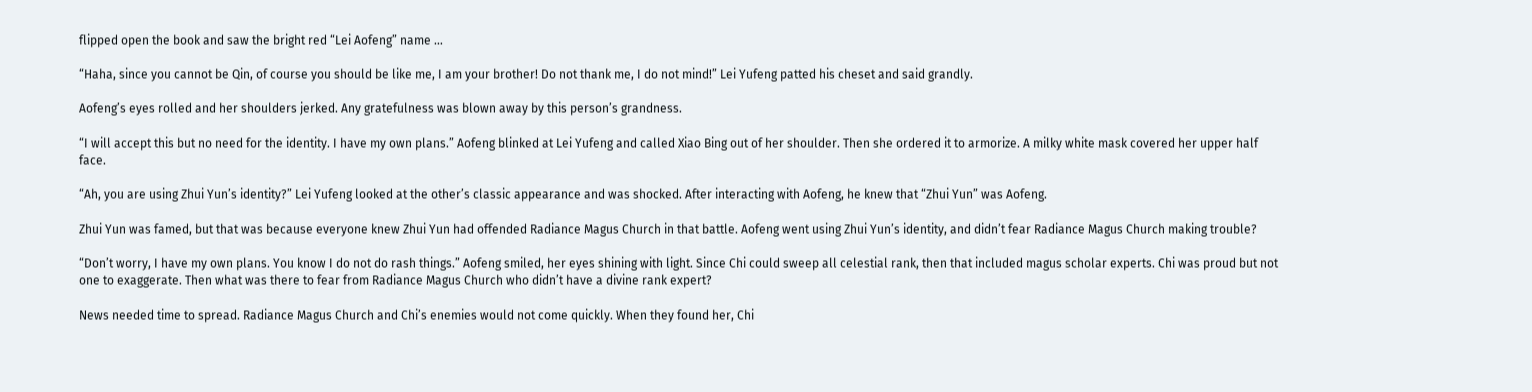flipped open the book and saw the bright red “Lei Aofeng” name …

“Haha, since you cannot be Qin, of course you should be like me, I am your brother! Do not thank me, I do not mind!” Lei Yufeng patted his cheset and said grandly.

Aofeng’s eyes rolled and her shoulders jerked. Any gratefulness was blown away by this person’s grandness.

“I will accept this but no need for the identity. I have my own plans.” Aofeng blinked at Lei Yufeng and called Xiao Bing out of her shoulder. Then she ordered it to armorize. A milky white mask covered her upper half face.

“Ah, you are using Zhui Yun’s identity?” Lei Yufeng looked at the other’s classic appearance and was shocked. After interacting with Aofeng, he knew that “Zhui Yun” was Aofeng.

Zhui Yun was famed, but that was because everyone knew Zhui Yun had offended Radiance Magus Church in that battle. Aofeng went using Zhui Yun’s identity, and didn’t fear Radiance Magus Church making trouble?

“Don’t worry, I have my own plans. You know I do not do rash things.” Aofeng smiled, her eyes shining with light. Since Chi could sweep all celestial rank, then that included magus scholar experts. Chi was proud but not one to exaggerate. Then what was there to fear from Radiance Magus Church who didn’t have a divine rank expert?

News needed time to spread. Radiance Magus Church and Chi’s enemies would not come quickly. When they found her, Chi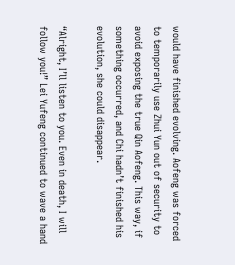would have finished evolving. Aofeng was forced to temporarily use Zhui Yun out of security to avoid exposing the true Qin Aofeng. This way, if something occurred, and Chi hadn’t finished his evolution, she could disappear.

“Alright, I’ll listen to you. Even in death, I will follow you!” Lei Yufeng continued to wave a hand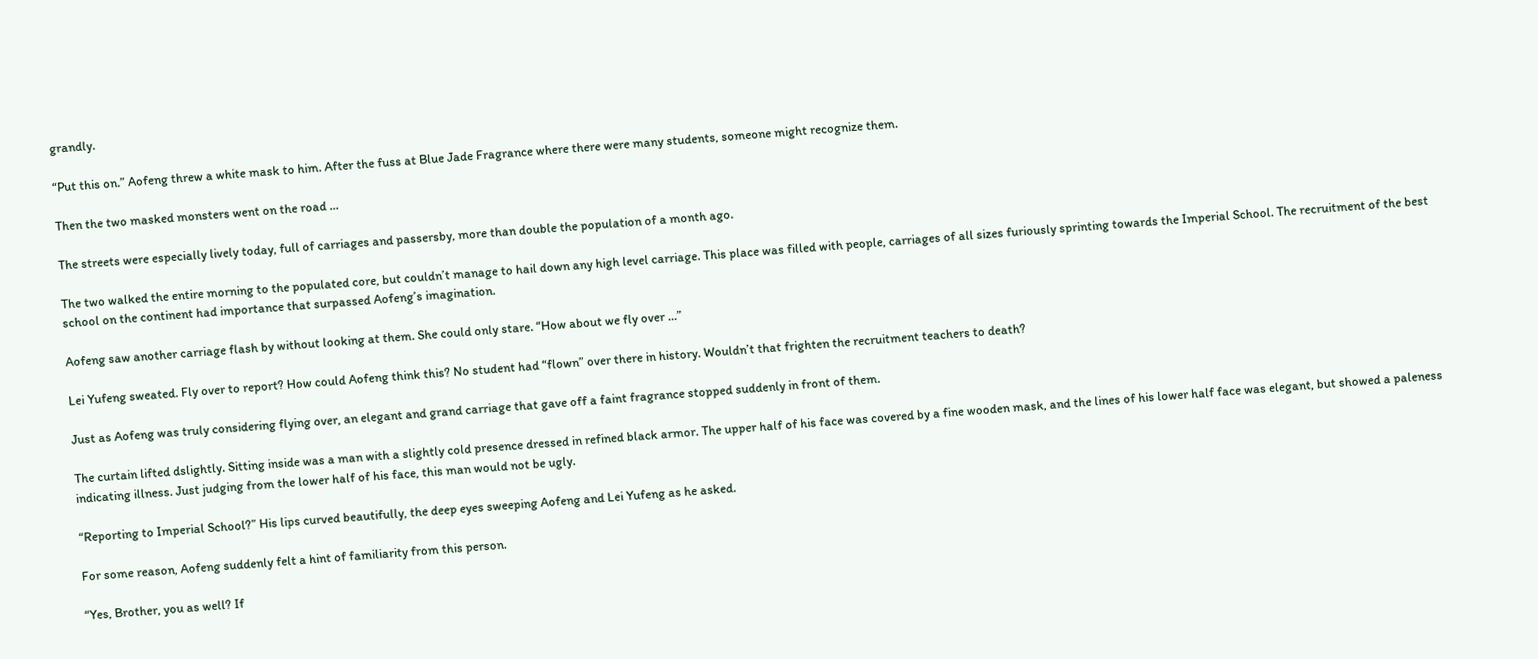grandly.

“Put this on.” Aofeng threw a white mask to him. After the fuss at Blue Jade Fragrance where there were many students, someone might recognize them.

Then the two masked monsters went on the road …

The streets were especially lively today, full of carriages and passersby, more than double the population of a month ago.

The two walked the entire morning to the populated core, but couldn’t manage to hail down any high level carriage. This place was filled with people, carriages of all sizes furiously sprinting towards the Imperial School. The recruitment of the best school on the continent had importance that surpassed Aofeng’s imagination.

Aofeng saw another carriage flash by without looking at them. She could only stare. “How about we fly over …”

Lei Yufeng sweated. Fly over to report? How could Aofeng think this? No student had “flown” over there in history. Wouldn’t that frighten the recruitment teachers to death?

Just as Aofeng was truly considering flying over, an elegant and grand carriage that gave off a faint fragrance stopped suddenly in front of them.

The curtain lifted dslightly. Sitting inside was a man with a slightly cold presence dressed in refined black armor. The upper half of his face was covered by a fine wooden mask, and the lines of his lower half face was elegant, but showed a paleness indicating illness. Just judging from the lower half of his face, this man would not be ugly.

“Reporting to Imperial School?” His lips curved beautifully, the deep eyes sweeping Aofeng and Lei Yufeng as he asked.

For some reason, Aofeng suddenly felt a hint of familiarity from this person.

“Yes, Brother, you as well? If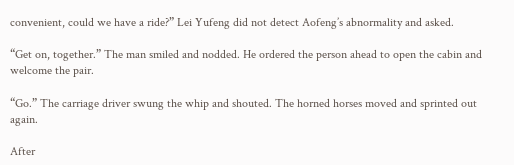convenient, could we have a ride?” Lei Yufeng did not detect Aofeng’s abnormality and asked.

“Get on, together.” The man smiled and nodded. He ordered the person ahead to open the cabin and welcome the pair.

“Go.” The carriage driver swung the whip and shouted. The horned horses moved and sprinted out again.

After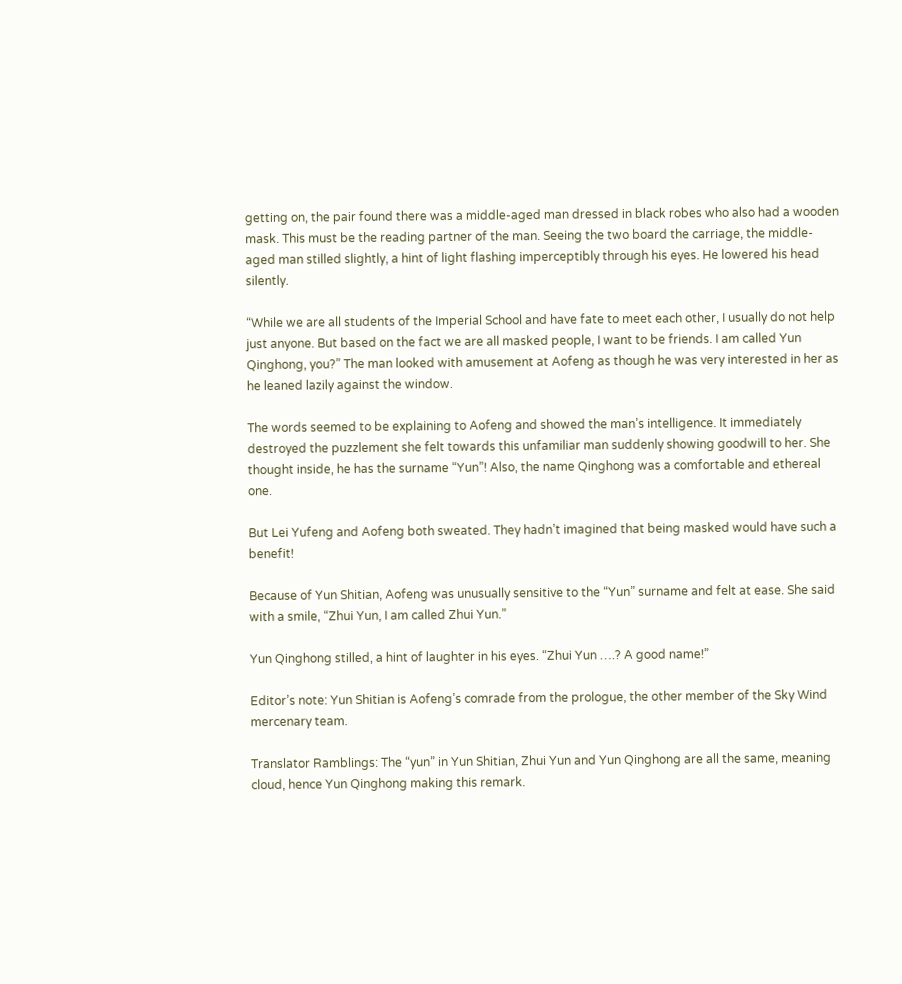getting on, the pair found there was a middle-aged man dressed in black robes who also had a wooden mask. This must be the reading partner of the man. Seeing the two board the carriage, the middle-aged man stilled slightly, a hint of light flashing imperceptibly through his eyes. He lowered his head silently.

“While we are all students of the Imperial School and have fate to meet each other, I usually do not help just anyone. But based on the fact we are all masked people, I want to be friends. I am called Yun Qinghong, you?” The man looked with amusement at Aofeng as though he was very interested in her as he leaned lazily against the window.

The words seemed to be explaining to Aofeng and showed the man’s intelligence. It immediately destroyed the puzzlement she felt towards this unfamiliar man suddenly showing goodwill to her. She thought inside, he has the surname “Yun”! Also, the name Qinghong was a comfortable and ethereal one.

But Lei Yufeng and Aofeng both sweated. They hadn’t imagined that being masked would have such a benefit!

Because of Yun Shitian, Aofeng was unusually sensitive to the “Yun” surname and felt at ease. She said with a smile, “Zhui Yun, I am called Zhui Yun.”

Yun Qinghong stilled, a hint of laughter in his eyes. “Zhui Yun ….? A good name!”

Editor’s note: Yun Shitian is Aofeng’s comrade from the prologue, the other member of the Sky Wind mercenary team.

Translator Ramblings: The “yun” in Yun Shitian, Zhui Yun and Yun Qinghong are all the same, meaning cloud, hence Yun Qinghong making this remark.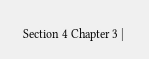Section 4 Chapter 3 |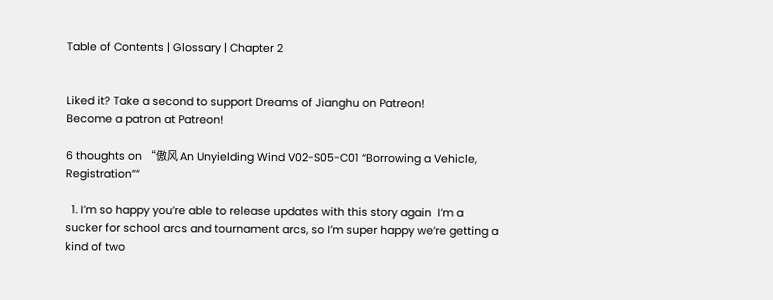Table of Contents | Glossary | Chapter 2


Liked it? Take a second to support Dreams of Jianghu on Patreon!
Become a patron at Patreon!

6 thoughts on “傲风 An Unyielding Wind V02-S05-C01 “Borrowing a Vehicle, Registration””

  1. I’m so happy you’re able to release updates with this story again  I’m a sucker for school arcs and tournament arcs, so I’m super happy we’re getting a kind of two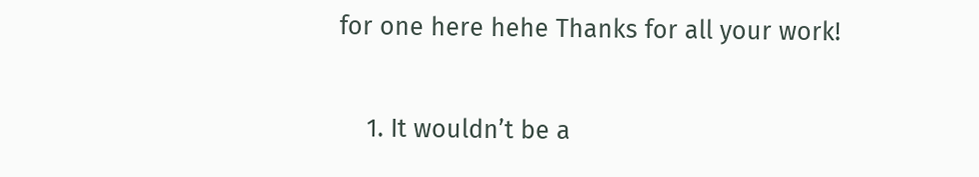for one here hehe Thanks for all your work!

    1. It wouldn’t be a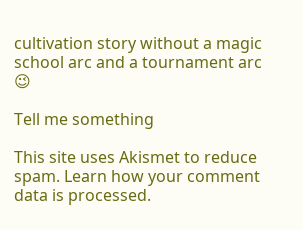cultivation story without a magic school arc and a tournament arc 😉

Tell me something

This site uses Akismet to reduce spam. Learn how your comment data is processed.